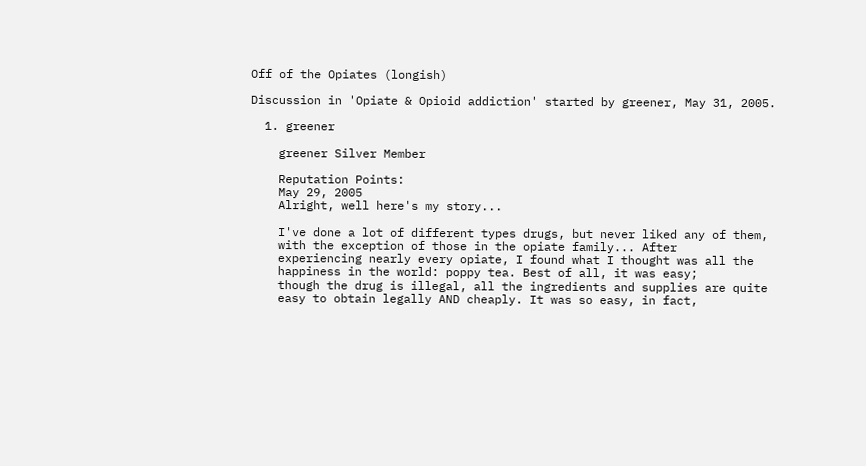Off of the Opiates (longish)

Discussion in 'Opiate & Opioid addiction' started by greener, May 31, 2005.

  1. greener

    greener Silver Member

    Reputation Points:
    May 29, 2005
    Alright, well here's my story...

    I've done a lot of different types drugs, but never liked any of them,
    with the exception of those in the opiate family... After
    experiencing nearly every opiate, I found what I thought was all the
    happiness in the world: poppy tea. Best of all, it was easy;
    though the drug is illegal, all the ingredients and supplies are quite
    easy to obtain legally AND cheaply. It was so easy, in fact,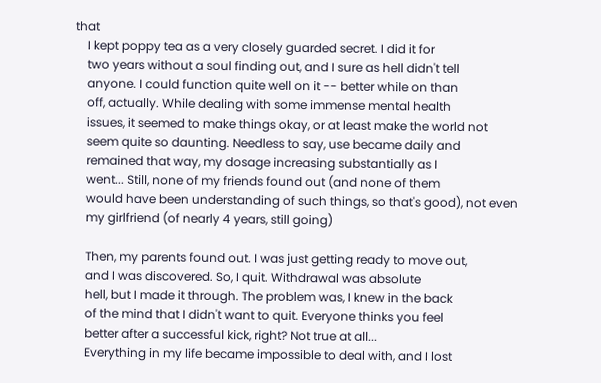that
    I kept poppy tea as a very closely guarded secret. I did it for
    two years without a soul finding out, and I sure as hell didn't tell
    anyone. I could function quite well on it -- better while on than
    off, actually. While dealing with some immense mental health
    issues, it seemed to make things okay, or at least make the world not
    seem quite so daunting. Needless to say, use became daily and
    remained that way, my dosage increasing substantially as I
    went... Still, none of my friends found out (and none of them
    would have been understanding of such things, so that's good), not even
    my girlfriend (of nearly 4 years, still going)

    Then, my parents found out. I was just getting ready to move out,
    and I was discovered. So, I quit. Withdrawal was absolute
    hell, but I made it through. The problem was, I knew in the back
    of the mind that I didn't want to quit. Everyone thinks you feel
    better after a successful kick, right? Not true at all...
    Everything in my life became impossible to deal with, and I lost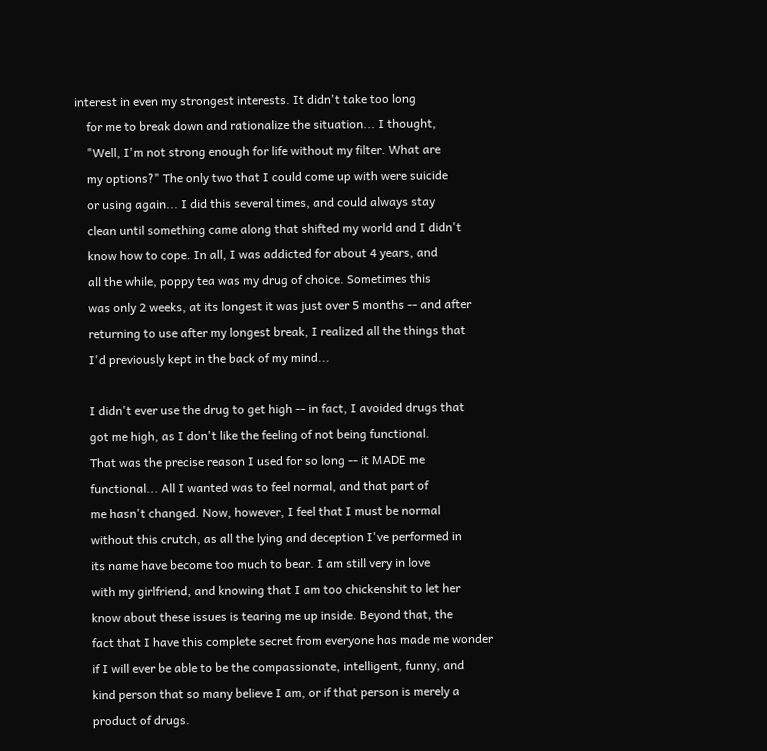interest in even my strongest interests. It didn't take too long
    for me to break down and rationalize the situation... I thought,
    "Well, I'm not strong enough for life without my filter. What are
    my options?" The only two that I could come up with were suicide
    or using again... I did this several times, and could always stay
    clean until something came along that shifted my world and I didn't
    know how to cope. In all, I was addicted for about 4 years, and
    all the while, poppy tea was my drug of choice. Sometimes this
    was only 2 weeks, at its longest it was just over 5 months -- and after
    returning to use after my longest break, I realized all the things that
    I'd previously kept in the back of my mind...

    I didn't ever use the drug to get high -- in fact, I avoided drugs that
    got me high, as I don't like the feeling of not being functional.
    That was the precise reason I used for so long -- it MADE me
    functional... All I wanted was to feel normal, and that part of
    me hasn't changed. Now, however, I feel that I must be normal
    without this crutch, as all the lying and deception I've performed in
    its name have become too much to bear. I am still very in love
    with my girlfriend, and knowing that I am too chickenshit to let her
    know about these issues is tearing me up inside. Beyond that, the
    fact that I have this complete secret from everyone has made me wonder
    if I will ever be able to be the compassionate, intelligent, funny, and
    kind person that so many believe I am, or if that person is merely a
    product of drugs.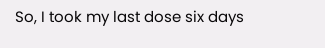So, I took my last dose six days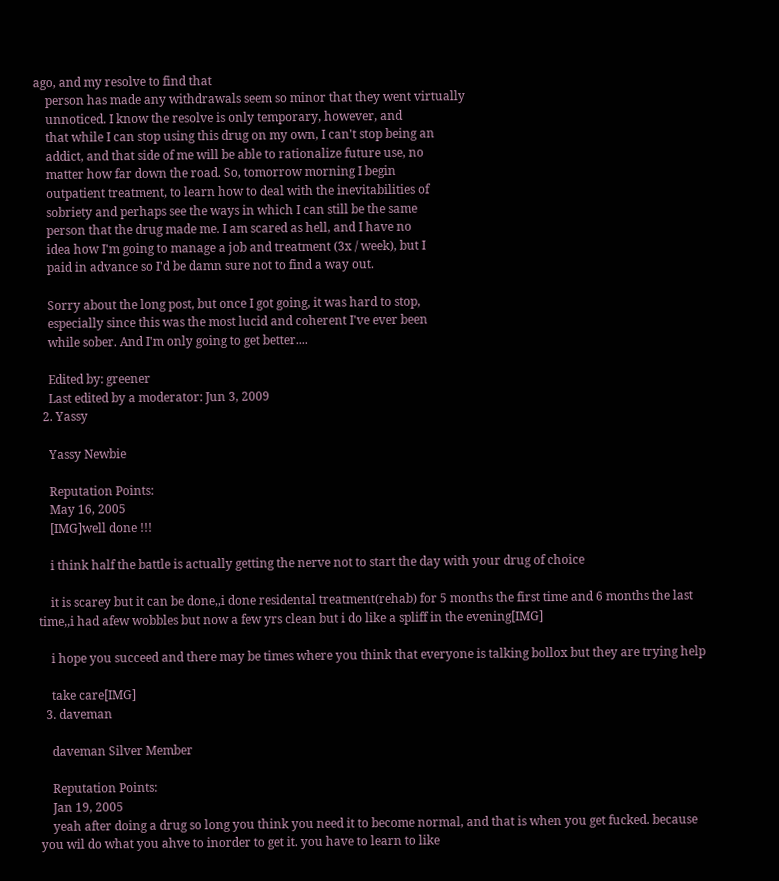ago, and my resolve to find that
    person has made any withdrawals seem so minor that they went virtually
    unnoticed. I know the resolve is only temporary, however, and
    that while I can stop using this drug on my own, I can't stop being an
    addict, and that side of me will be able to rationalize future use, no
    matter how far down the road. So, tomorrow morning I begin
    outpatient treatment, to learn how to deal with the inevitabilities of
    sobriety and perhaps see the ways in which I can still be the same
    person that the drug made me. I am scared as hell, and I have no
    idea how I'm going to manage a job and treatment (3x / week), but I
    paid in advance so I'd be damn sure not to find a way out.

    Sorry about the long post, but once I got going, it was hard to stop,
    especially since this was the most lucid and coherent I've ever been
    while sober. And I'm only going to get better....

    Edited by: greener
    Last edited by a moderator: Jun 3, 2009
  2. Yassy

    Yassy Newbie

    Reputation Points:
    May 16, 2005
    [IMG]well done !!!

    i think half the battle is actually getting the nerve not to start the day with your drug of choice

    it is scarey but it can be done,,i done residental treatment(rehab) for 5 months the first time and 6 months the last time,,i had afew wobbles but now a few yrs clean but i do like a spliff in the evening[IMG]

    i hope you succeed and there may be times where you think that everyone is talking bollox but they are trying help

    take care[IMG]
  3. daveman

    daveman Silver Member

    Reputation Points:
    Jan 19, 2005
    yeah after doing a drug so long you think you need it to become normal, and that is when you get fucked. because you wil do what you ahve to inorder to get it. you have to learn to like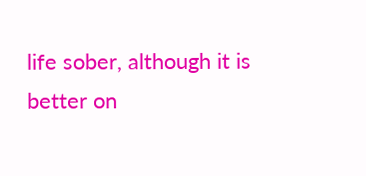life sober, although it is better on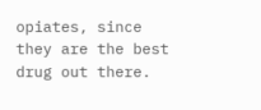opiates, since they are the best drug out there.